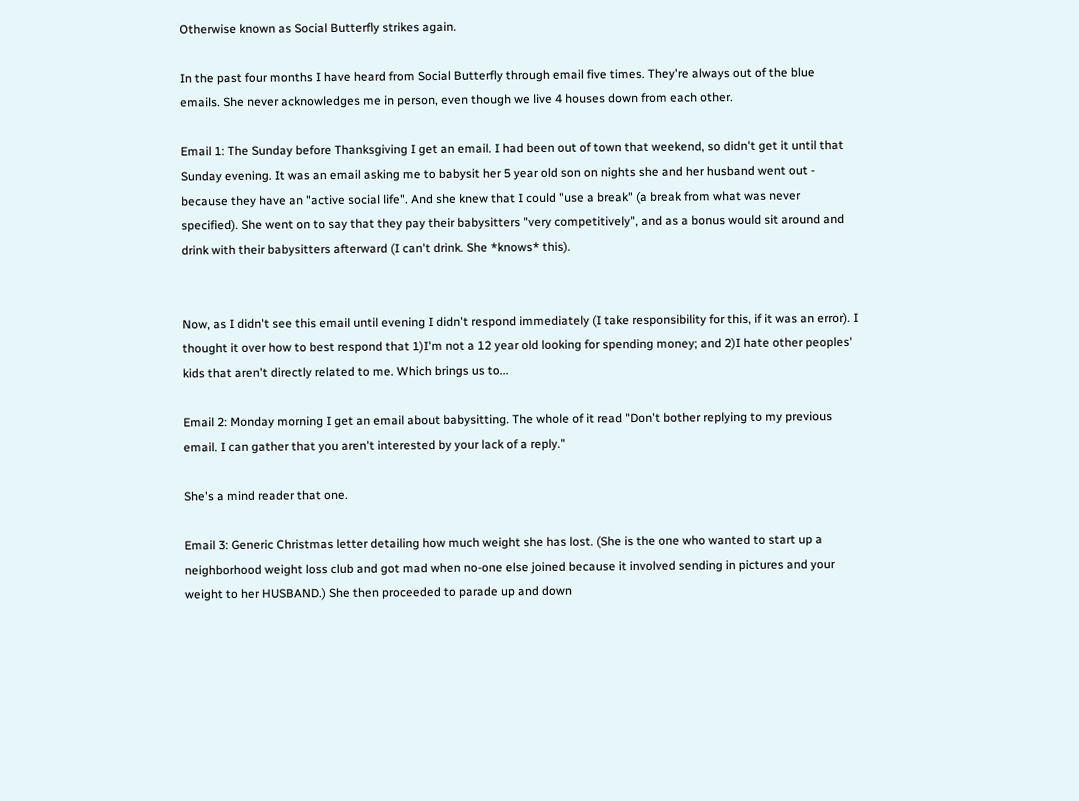Otherwise known as Social Butterfly strikes again.

In the past four months I have heard from Social Butterfly through email five times. They're always out of the blue emails. She never acknowledges me in person, even though we live 4 houses down from each other.

Email 1: The Sunday before Thanksgiving I get an email. I had been out of town that weekend, so didn't get it until that Sunday evening. It was an email asking me to babysit her 5 year old son on nights she and her husband went out - because they have an "active social life". And she knew that I could "use a break" (a break from what was never specified). She went on to say that they pay their babysitters "very competitively", and as a bonus would sit around and drink with their babysitters afterward (I can't drink. She *knows* this).


Now, as I didn't see this email until evening I didn't respond immediately (I take responsibility for this, if it was an error). I thought it over how to best respond that 1)I'm not a 12 year old looking for spending money; and 2)I hate other peoples' kids that aren't directly related to me. Which brings us to...

Email 2: Monday morning I get an email about babysitting. The whole of it read "Don't bother replying to my previous email. I can gather that you aren't interested by your lack of a reply."

She's a mind reader that one.

Email 3: Generic Christmas letter detailing how much weight she has lost. (She is the one who wanted to start up a neighborhood weight loss club and got mad when no-one else joined because it involved sending in pictures and your weight to her HUSBAND.) She then proceeded to parade up and down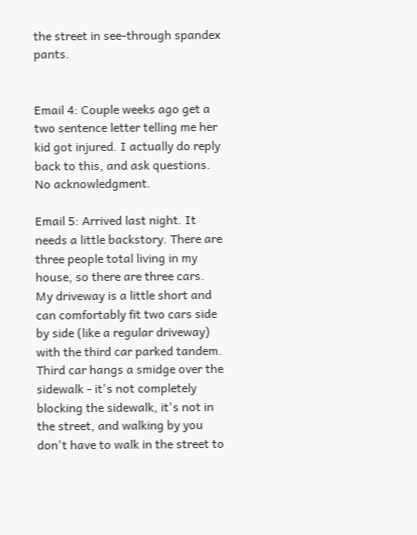the street in see-through spandex pants.


Email 4: Couple weeks ago get a two sentence letter telling me her kid got injured. I actually do reply back to this, and ask questions. No acknowledgment.

Email 5: Arrived last night. It needs a little backstory. There are three people total living in my house, so there are three cars. My driveway is a little short and can comfortably fit two cars side by side (like a regular driveway) with the third car parked tandem. Third car hangs a smidge over the sidewalk - it's not completely blocking the sidewalk, it's not in the street, and walking by you don't have to walk in the street to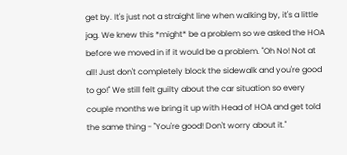get by. It's just not a straight line when walking by, it's a little jag. We knew this *might* be a problem so we asked the HOA before we moved in if it would be a problem. "Oh No! Not at all! Just don't completely block the sidewalk and you're good to go!" We still felt guilty about the car situation so every couple months we bring it up with Head of HOA and get told the same thing - "You're good! Don't worry about it."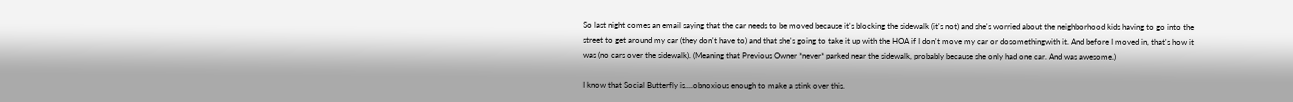So last night comes an email saying that the car needs to be moved because it's blocking the sidewalk (it's not) and she's worried about the neighborhood kids having to go into the street to get around my car (they don't have to) and that she's going to take it up with the HOA if I don't move my car or dosomethingwith it. And before I moved in, that's how it was (no cars over the sidewalk). (Meaning that Previous Owner *never* parked near the sidewalk, probably because she only had one car. And was awesome.)

I know that Social Butterfly is....obnoxious enough to make a stink over this.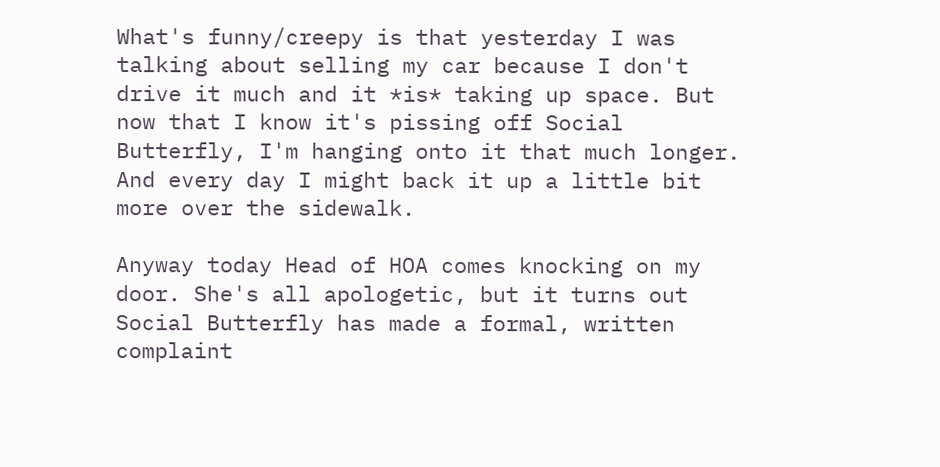What's funny/creepy is that yesterday I was talking about selling my car because I don't drive it much and it *is* taking up space. But now that I know it's pissing off Social Butterfly, I'm hanging onto it that much longer. And every day I might back it up a little bit more over the sidewalk.

Anyway today Head of HOA comes knocking on my door. She's all apologetic, but it turns out Social Butterfly has made a formal, written complaint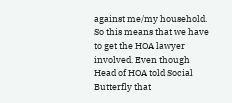against me/my household. So this means that we have to get the HOA lawyer involved. Even though Head of HOA told Social Butterfly that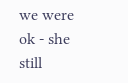we were ok - she still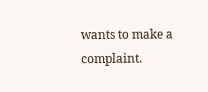wants to make a complaint.